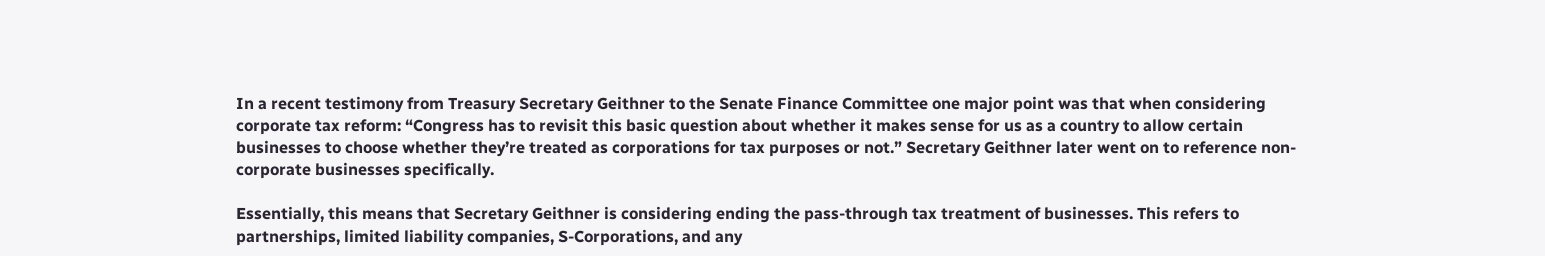In a recent testimony from Treasury Secretary Geithner to the Senate Finance Committee one major point was that when considering corporate tax reform: “Congress has to revisit this basic question about whether it makes sense for us as a country to allow certain businesses to choose whether they’re treated as corporations for tax purposes or not.” Secretary Geithner later went on to reference non-corporate businesses specifically.

Essentially, this means that Secretary Geithner is considering ending the pass-through tax treatment of businesses. This refers to partnerships, limited liability companies, S-Corporations, and any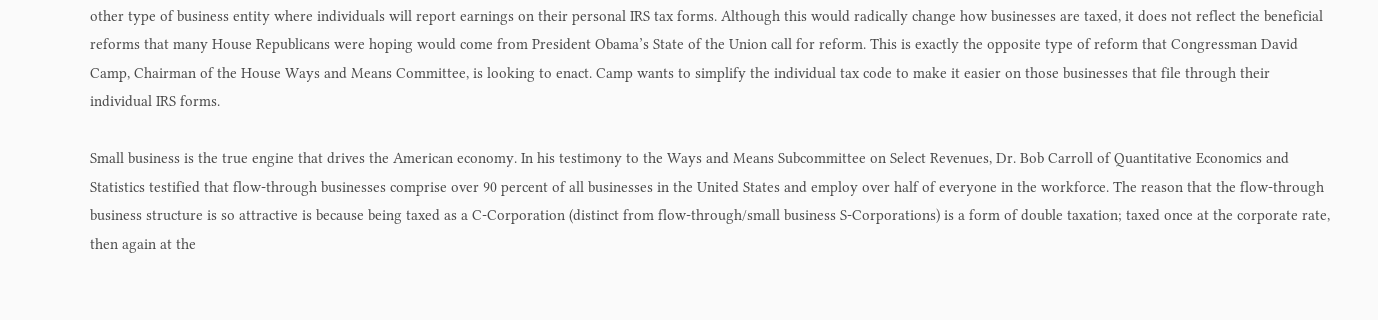other type of business entity where individuals will report earnings on their personal IRS tax forms. Although this would radically change how businesses are taxed, it does not reflect the beneficial reforms that many House Republicans were hoping would come from President Obama’s State of the Union call for reform. This is exactly the opposite type of reform that Congressman David Camp, Chairman of the House Ways and Means Committee, is looking to enact. Camp wants to simplify the individual tax code to make it easier on those businesses that file through their individual IRS forms.

Small business is the true engine that drives the American economy. In his testimony to the Ways and Means Subcommittee on Select Revenues, Dr. Bob Carroll of Quantitative Economics and Statistics testified that flow-through businesses comprise over 90 percent of all businesses in the United States and employ over half of everyone in the workforce. The reason that the flow-through business structure is so attractive is because being taxed as a C-Corporation (distinct from flow-through/small business S-Corporations) is a form of double taxation; taxed once at the corporate rate, then again at the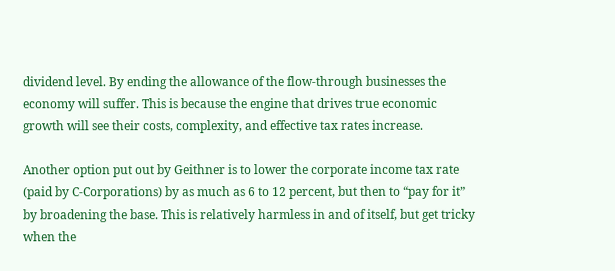dividend level. By ending the allowance of the flow-through businesses the economy will suffer. This is because the engine that drives true economic growth will see their costs, complexity, and effective tax rates increase.

Another option put out by Geithner is to lower the corporate income tax rate (paid by C-Corporations) by as much as 6 to 12 percent, but then to “pay for it” by broadening the base. This is relatively harmless in and of itself, but get tricky when the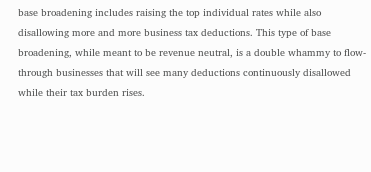base broadening includes raising the top individual rates while also disallowing more and more business tax deductions. This type of base broadening, while meant to be revenue neutral, is a double whammy to flow-through businesses that will see many deductions continuously disallowed while their tax burden rises.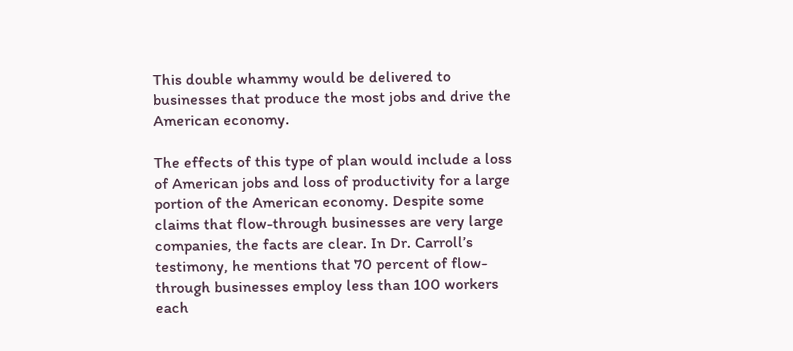This double whammy would be delivered to businesses that produce the most jobs and drive the American economy.

The effects of this type of plan would include a loss of American jobs and loss of productivity for a large portion of the American economy. Despite some claims that flow-through businesses are very large companies, the facts are clear. In Dr. Carroll’s testimony, he mentions that 70 percent of flow-through businesses employ less than 100 workers each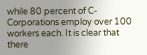while 80 percent of C-Corporations employ over 100 workers each. It is clear that there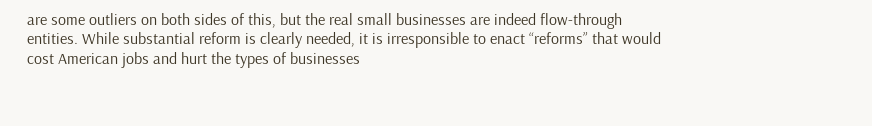are some outliers on both sides of this, but the real small businesses are indeed flow-through entities. While substantial reform is clearly needed, it is irresponsible to enact “reforms” that would cost American jobs and hurt the types of businesses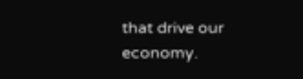that drive our economy.